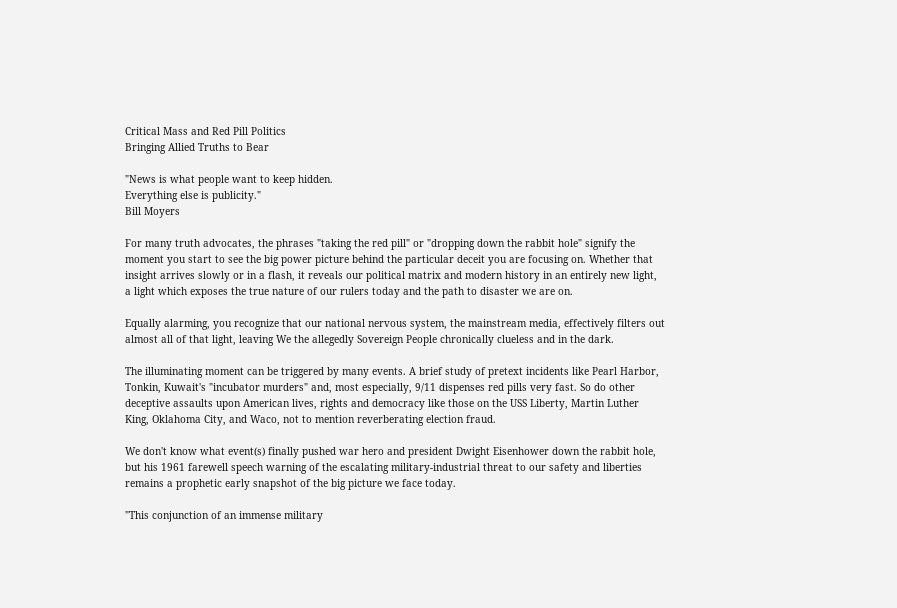Critical Mass and Red Pill Politics
Bringing Allied Truths to Bear

"News is what people want to keep hidden.
Everything else is publicity."
Bill Moyers

For many truth advocates, the phrases "taking the red pill" or "dropping down the rabbit hole" signify the moment you start to see the big power picture behind the particular deceit you are focusing on. Whether that insight arrives slowly or in a flash, it reveals our political matrix and modern history in an entirely new light, a light which exposes the true nature of our rulers today and the path to disaster we are on.

Equally alarming, you recognize that our national nervous system, the mainstream media, effectively filters out almost all of that light, leaving We the allegedly Sovereign People chronically clueless and in the dark.

The illuminating moment can be triggered by many events. A brief study of pretext incidents like Pearl Harbor, Tonkin, Kuwait's "incubator murders" and, most especially, 9/11 dispenses red pills very fast. So do other deceptive assaults upon American lives, rights and democracy like those on the USS Liberty, Martin Luther King, Oklahoma City, and Waco, not to mention reverberating election fraud.

We don't know what event(s) finally pushed war hero and president Dwight Eisenhower down the rabbit hole, but his 1961 farewell speech warning of the escalating military-industrial threat to our safety and liberties remains a prophetic early snapshot of the big picture we face today.

"This conjunction of an immense military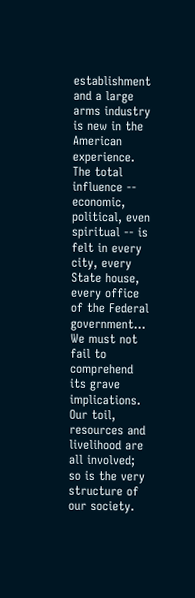establishment and a large arms industry is new in the American experience. The total influence -- economic, political, even spiritual -- is felt in every city, every State house, every office of the Federal government... We must not fail to comprehend its grave implications. Our toil, resources and livelihood are all involved; so is the very structure of our society.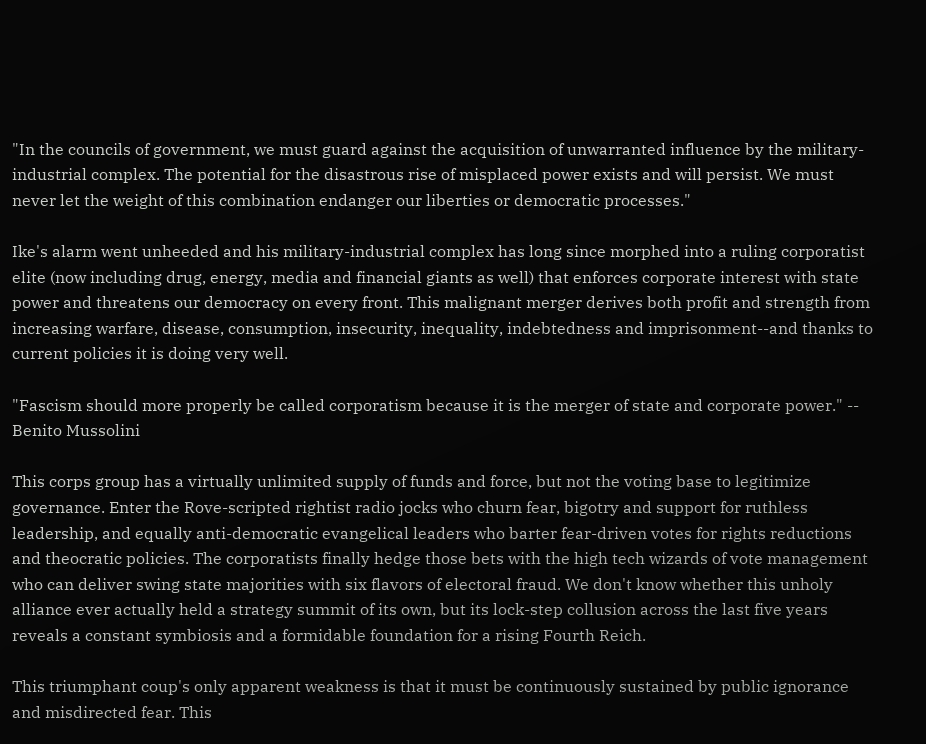"In the councils of government, we must guard against the acquisition of unwarranted influence by the military-industrial complex. The potential for the disastrous rise of misplaced power exists and will persist. We must never let the weight of this combination endanger our liberties or democratic processes."

Ike's alarm went unheeded and his military-industrial complex has long since morphed into a ruling corporatist elite (now including drug, energy, media and financial giants as well) that enforces corporate interest with state power and threatens our democracy on every front. This malignant merger derives both profit and strength from increasing warfare, disease, consumption, insecurity, inequality, indebtedness and imprisonment--and thanks to current policies it is doing very well.

"Fascism should more properly be called corporatism because it is the merger of state and corporate power." -- Benito Mussolini

This corps group has a virtually unlimited supply of funds and force, but not the voting base to legitimize governance. Enter the Rove-scripted rightist radio jocks who churn fear, bigotry and support for ruthless leadership, and equally anti-democratic evangelical leaders who barter fear-driven votes for rights reductions and theocratic policies. The corporatists finally hedge those bets with the high tech wizards of vote management who can deliver swing state majorities with six flavors of electoral fraud. We don't know whether this unholy alliance ever actually held a strategy summit of its own, but its lock-step collusion across the last five years reveals a constant symbiosis and a formidable foundation for a rising Fourth Reich.

This triumphant coup's only apparent weakness is that it must be continuously sustained by public ignorance and misdirected fear. This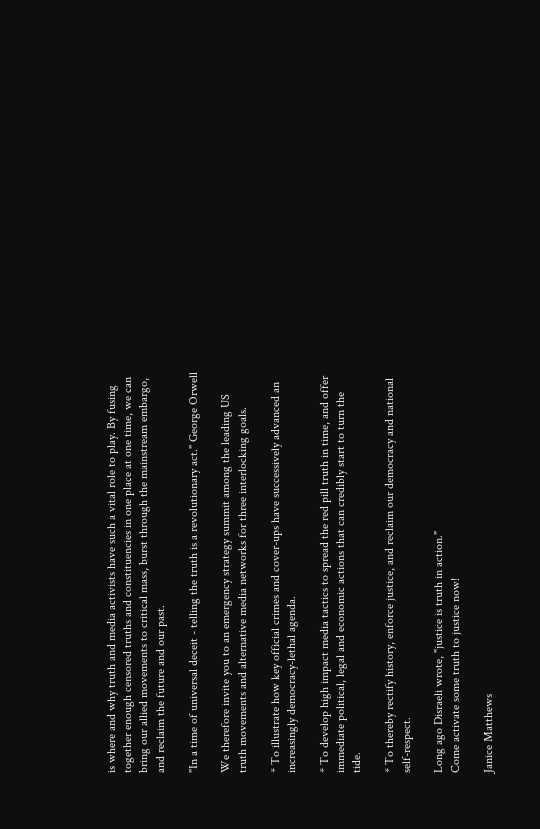is where and why truth and media activists have such a vital role to play. By fusing together enough censored truths and constituencies in one place at one time, we can bring our allied movements to critical mass, burst through the mainstream embargo, and reclaim the future and our past.

"In a time of universal deceit - telling the truth is a revolutionary act." George Orwell

We therefore invite you to an emergency strategy summit among the leading US truth movements and alternative media networks for three interlocking goals.

* To illustrate how key official crimes and cover-ups have successively advanced an increasingly democracy-lethal agenda.

* To develop high impact media tactics to spread the red pill truth in time, and offer immediate political, legal and economic actions that can credibly start to turn the tide.

* To thereby rectify history, enforce justice, and reclaim our democracy and national self-respect.

Long ago Disraeli wrote, "justice is truth in action."
Come activate some truth to justice now!

Janice Matthews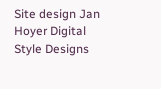Site design Jan Hoyer Digital Style Designs